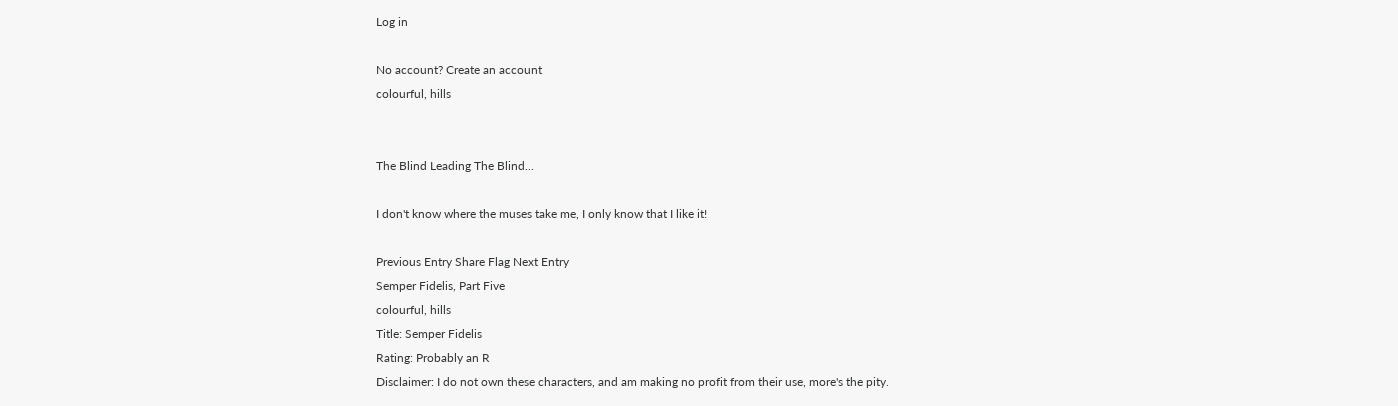Log in

No account? Create an account
colourful, hills


The Blind Leading The Blind...

I don't know where the muses take me, I only know that I like it!

Previous Entry Share Flag Next Entry
Semper Fidelis, Part Five
colourful, hills
Title: Semper Fidelis
Rating: Probably an R
Disclaimer: I do not own these characters, and am making no profit from their use, more's the pity.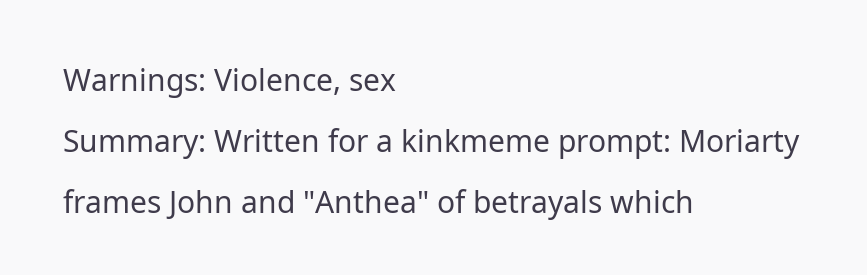Warnings: Violence, sex
Summary: Written for a kinkmeme prompt: Moriarty frames John and "Anthea" of betrayals which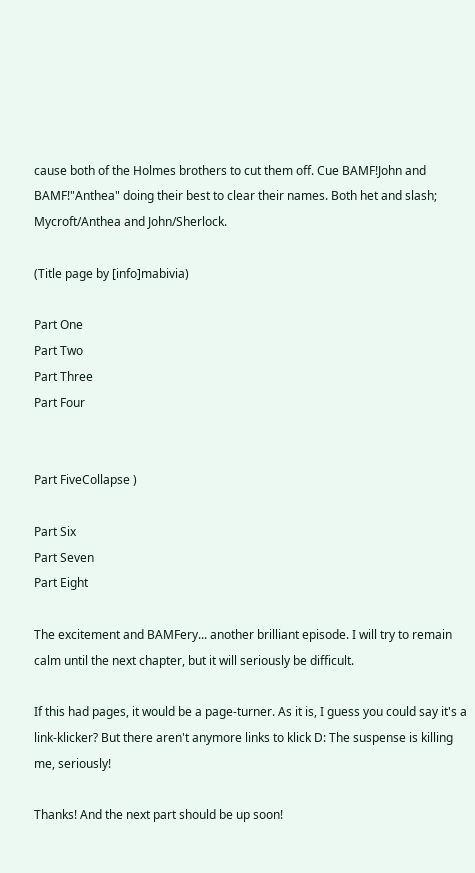cause both of the Holmes brothers to cut them off. Cue BAMF!John and BAMF!"Anthea" doing their best to clear their names. Both het and slash; Mycroft/Anthea and John/Sherlock.

(Title page by [info]mabivia)

Part One
Part Two
Part Three
Part Four


Part FiveCollapse )

Part Six
Part Seven
Part Eight

The excitement and BAMFery... another brilliant episode. I will try to remain calm until the next chapter, but it will seriously be difficult.

If this had pages, it would be a page-turner. As it is, I guess you could say it's a link-klicker? But there aren't anymore links to klick D: The suspense is killing me, seriously!

Thanks! And the next part should be up soon!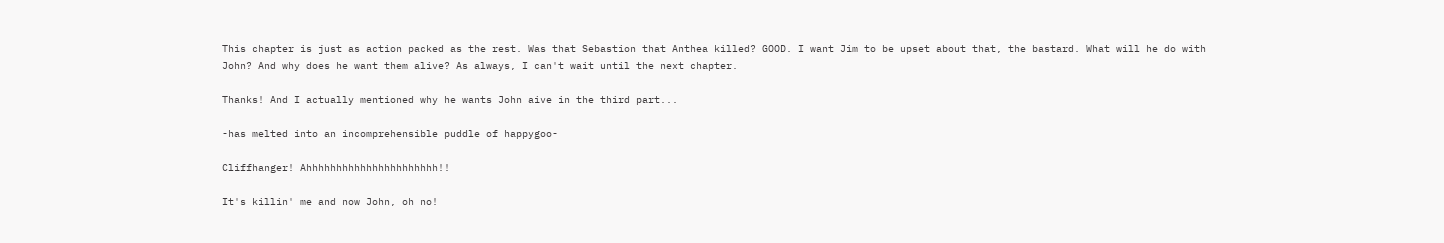This chapter is just as action packed as the rest. Was that Sebastion that Anthea killed? GOOD. I want Jim to be upset about that, the bastard. What will he do with John? And why does he want them alive? As always, I can't wait until the next chapter.

Thanks! And I actually mentioned why he wants John aive in the third part...

-has melted into an incomprehensible puddle of happygoo-

Cliffhanger! Ahhhhhhhhhhhhhhhhhhhhhh!!

It's killin' me and now John, oh no!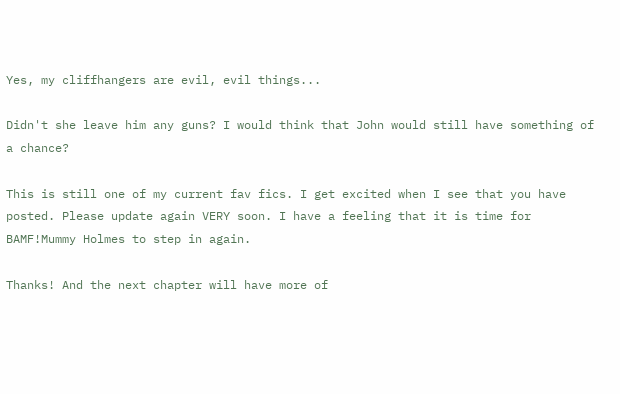Yes, my cliffhangers are evil, evil things...

Didn't she leave him any guns? I would think that John would still have something of a chance?

This is still one of my current fav fics. I get excited when I see that you have posted. Please update again VERY soon. I have a feeling that it is time for BAMF!Mummy Holmes to step in again.

Thanks! And the next chapter will have more of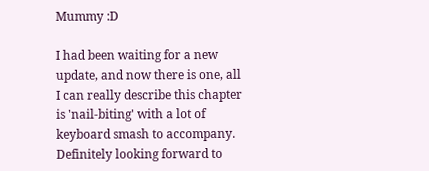Mummy :D

I had been waiting for a new update, and now there is one, all I can really describe this chapter is 'nail-biting' with a lot of keyboard smash to accompany. Definitely looking forward to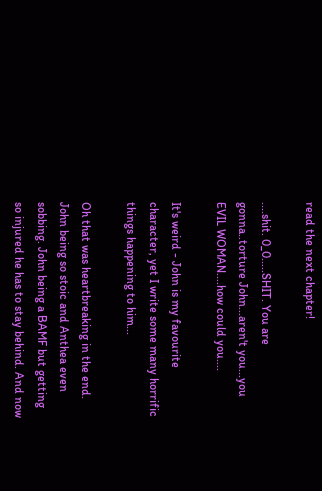read the next chapter!

....shit. 0_0.....SHIT. You are gonna..torture John...aren't you...you EVIL WOMAN....how could you....

It's weird - John is my favourite character, yet I write some many horrific things happening to him...

Oh that was heartbreaking in the end. John being so stoic and Anthea even sobbing. John being a BAMF but getting so injured he has to stay behind. And now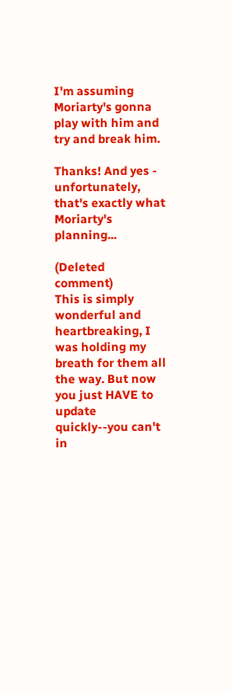I'm assuming Moriarty's gonna play with him and try and break him.

Thanks! And yes - unfortunately, that's exactly what Moriarty's planning...

(Deleted comment)
This is simply wonderful and heartbreaking, I was holding my breath for them all the way. But now you just HAVE to update quickly--you can't in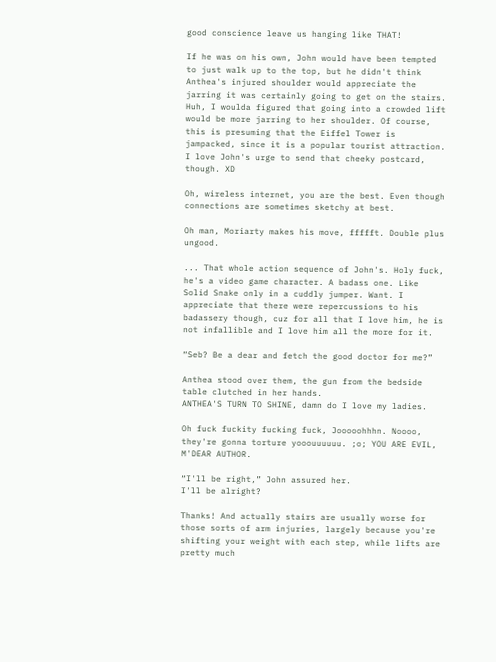good conscience leave us hanging like THAT!

If he was on his own, John would have been tempted to just walk up to the top, but he didn't think Anthea's injured shoulder would appreciate the jarring it was certainly going to get on the stairs.
Huh, I woulda figured that going into a crowded lift would be more jarring to her shoulder. Of course, this is presuming that the Eiffel Tower is jampacked, since it is a popular tourist attraction. I love John's urge to send that cheeky postcard, though. XD

Oh, wireless internet, you are the best. Even though connections are sometimes sketchy at best.

Oh man, Moriarty makes his move, ffffft. Double plus ungood.

... That whole action sequence of John's. Holy fuck, he's a video game character. A badass one. Like Solid Snake only in a cuddly jumper. Want. I appreciate that there were repercussions to his badassery though, cuz for all that I love him, he is not infallible and I love him all the more for it.

“Seb? Be a dear and fetch the good doctor for me?”

Anthea stood over them, the gun from the bedside table clutched in her hands.
ANTHEA'S TURN TO SHINE, damn do I love my ladies.

Oh fuck fuckity fucking fuck, Jooooohhhn. Noooo, they're gonna torture yooouuuuuu. ;o; YOU ARE EVIL, M'DEAR AUTHOR.

“I'll be right,” John assured her.
I'll be alright?

Thanks! And actually stairs are usually worse for those sorts of arm injuries, largely because you're shifting your weight with each step, while lifts are pretty much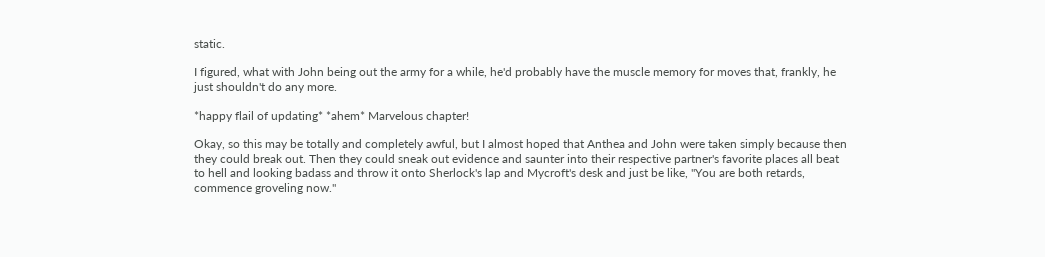static.

I figured, what with John being out the army for a while, he'd probably have the muscle memory for moves that, frankly, he just shouldn't do any more.

*happy flail of updating* *ahem* Marvelous chapter!

Okay, so this may be totally and completely awful, but I almost hoped that Anthea and John were taken simply because then they could break out. Then they could sneak out evidence and saunter into their respective partner's favorite places all beat to hell and looking badass and throw it onto Sherlock's lap and Mycroft's desk and just be like, "You are both retards, commence groveling now."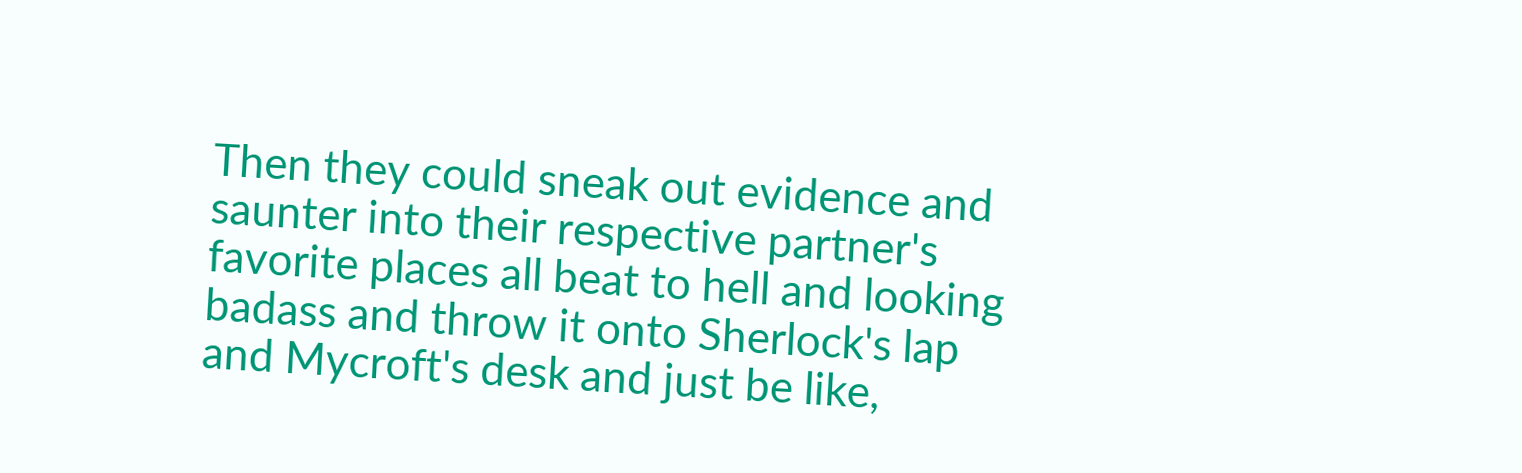Then they could sneak out evidence and saunter into their respective partner's favorite places all beat to hell and looking badass and throw it onto Sherlock's lap and Mycroft's desk and just be like,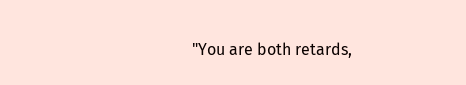"You are both retards,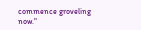commence groveling now."